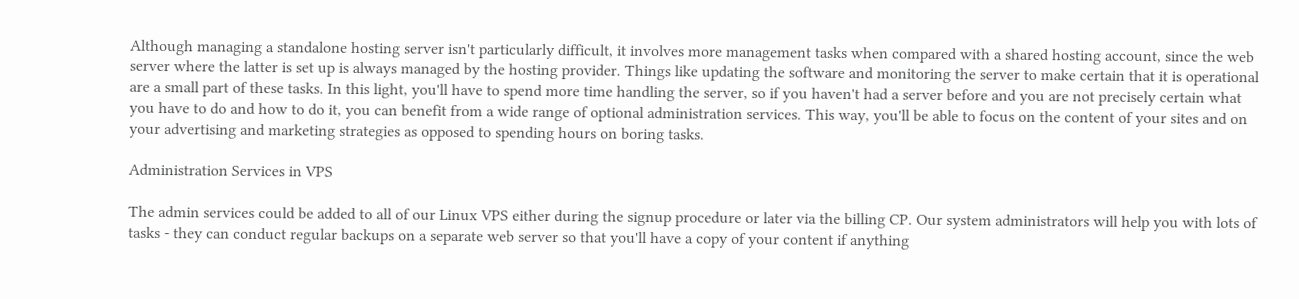Although managing a standalone hosting server isn't particularly difficult, it involves more management tasks when compared with a shared hosting account, since the web server where the latter is set up is always managed by the hosting provider. Things like updating the software and monitoring the server to make certain that it is operational are a small part of these tasks. In this light, you'll have to spend more time handling the server, so if you haven't had a server before and you are not precisely certain what you have to do and how to do it, you can benefit from a wide range of optional administration services. This way, you'll be able to focus on the content of your sites and on your advertising and marketing strategies as opposed to spending hours on boring tasks.

Administration Services in VPS

The admin services could be added to all of our Linux VPS either during the signup procedure or later via the billing CP. Our system administrators will help you with lots of tasks - they can conduct regular backups on a separate web server so that you'll have a copy of your content if anything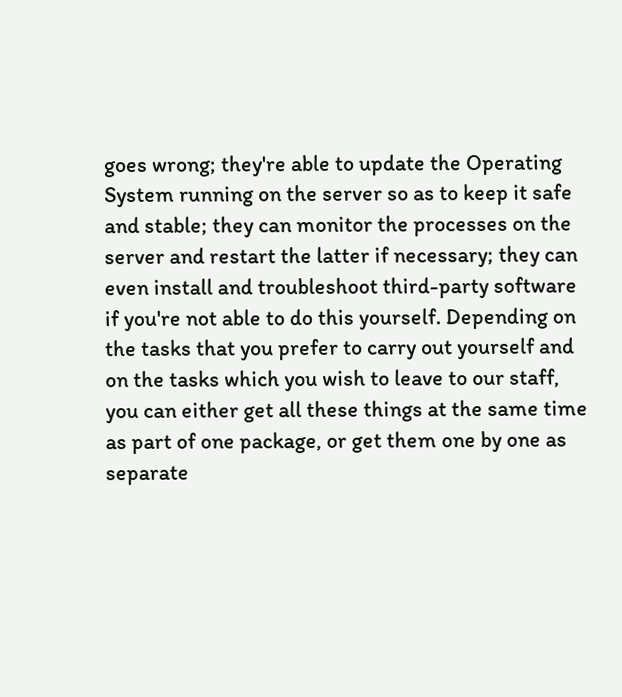goes wrong; they're able to update the Operating System running on the server so as to keep it safe and stable; they can monitor the processes on the server and restart the latter if necessary; they can even install and troubleshoot third-party software if you're not able to do this yourself. Depending on the tasks that you prefer to carry out yourself and on the tasks which you wish to leave to our staff, you can either get all these things at the same time as part of one package, or get them one by one as separate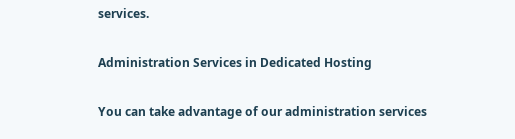services.

Administration Services in Dedicated Hosting

You can take advantage of our administration services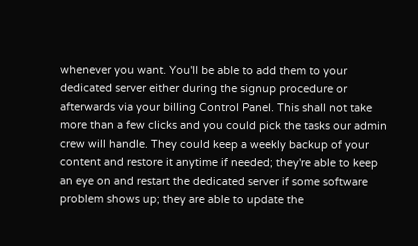whenever you want. You'll be able to add them to your dedicated server either during the signup procedure or afterwards via your billing Control Panel. This shall not take more than a few clicks and you could pick the tasks our admin crew will handle. They could keep a weekly backup of your content and restore it anytime if needed; they're able to keep an eye on and restart the dedicated server if some software problem shows up; they are able to update the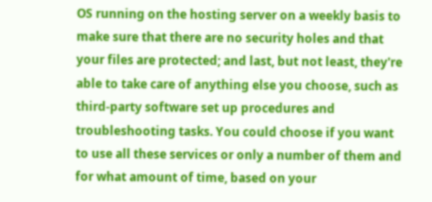OS running on the hosting server on a weekly basis to make sure that there are no security holes and that your files are protected; and last, but not least, they're able to take care of anything else you choose, such as third-party software set up procedures and troubleshooting tasks. You could choose if you want to use all these services or only a number of them and for what amount of time, based on your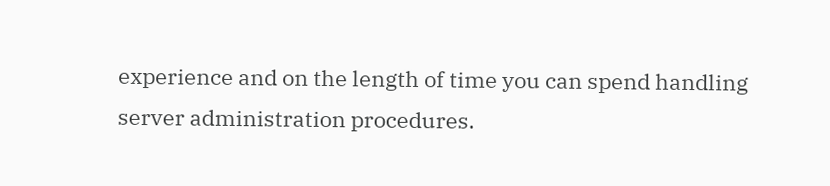experience and on the length of time you can spend handling server administration procedures.